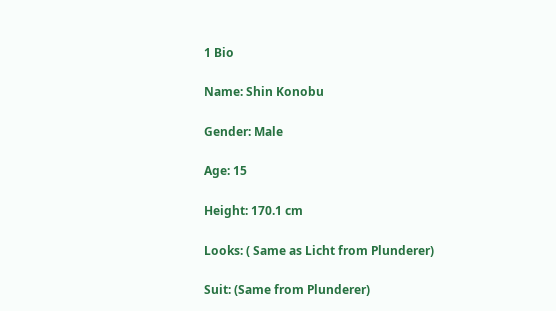1 Bio

Name: Shin Konobu

Gender: Male

Age: 15

Height: 170.1 cm

Looks: ( Same as Licht from Plunderer)

Suit: (Same from Plunderer)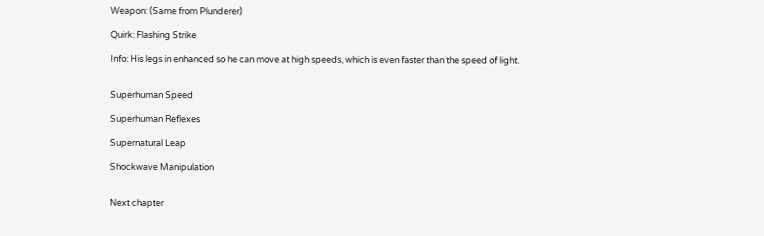Weapon: (Same from Plunderer)

Quirk: Flashing Strike

Info: His legs in enhanced so he can move at high speeds, which is even faster than the speed of light.


Superhuman Speed

Superhuman Reflexes

Supernatural Leap

Shockwave Manipulation


Next chapter